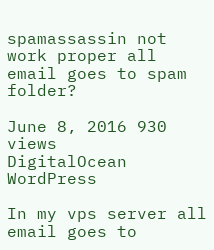spamassassin not work proper all email goes to spam folder?

June 8, 2016 930 views
DigitalOcean WordPress

In my vps server all email goes to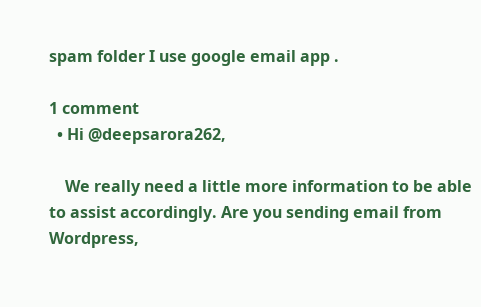spam folder I use google email app .

1 comment
  • Hi @deepsarora262,

    We really need a little more information to be able to assist accordingly. Are you sending email from Wordpress,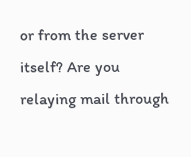or from the server itself? Are you relaying mail through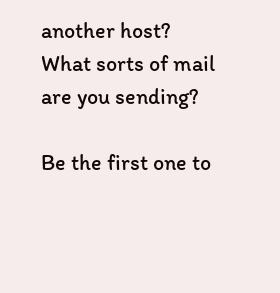another host? What sorts of mail are you sending?

Be the first one to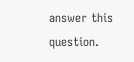answer this question.